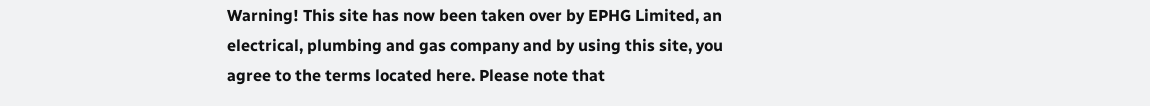Warning! This site has now been taken over by EPHG Limited, an electrical, plumbing and gas company and by using this site, you agree to the terms located here. Please note that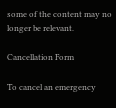some of the content may no longer be relevant.

Cancellation Form

To cancel an emergency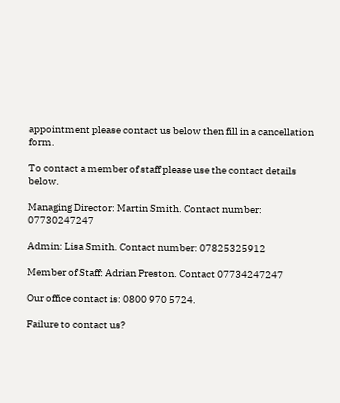appointment please contact us below then fill in a cancellation form.

To contact a member of staff please use the contact details below.

Managing Director: Martin Smith. Contact number: 07730247247

Admin: Lisa Smith. Contact number: 07825325912

Member of Staff: Adrian Preston. Contact 07734247247

Our office contact is: 0800 970 5724.

Failure to contact us?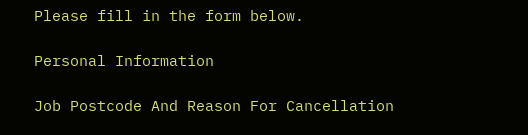Please fill in the form below.

Personal Information

Job Postcode And Reason For Cancellation